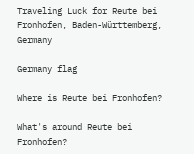Traveling Luck for Reute bei Fronhofen, Baden-Württemberg, Germany

Germany flag

Where is Reute bei Fronhofen?

What's around Reute bei Fronhofen?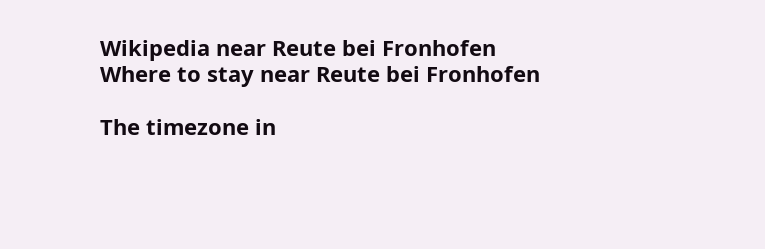Wikipedia near Reute bei Fronhofen
Where to stay near Reute bei Fronhofen

The timezone in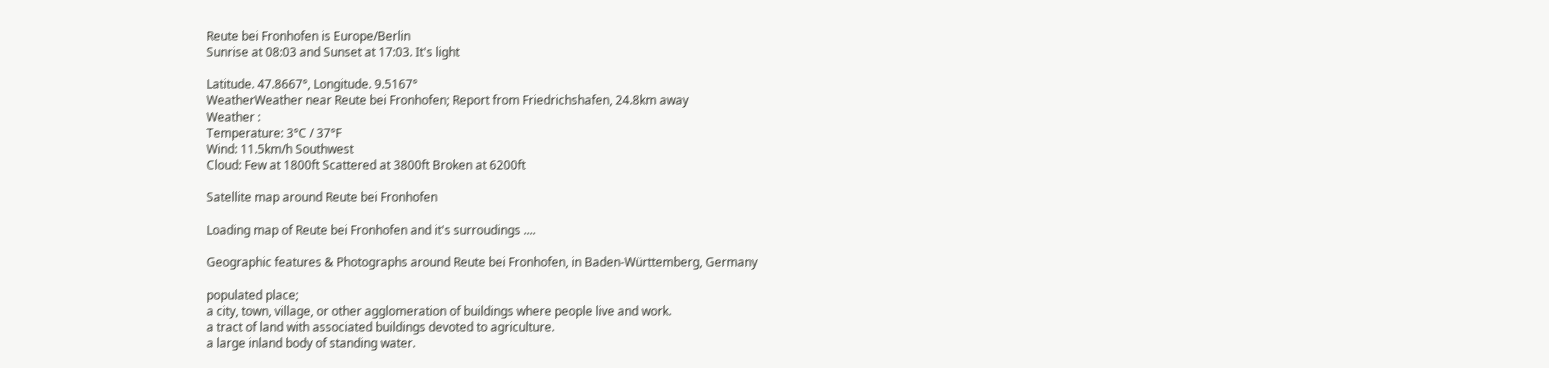Reute bei Fronhofen is Europe/Berlin
Sunrise at 08:03 and Sunset at 17:03. It's light

Latitude. 47.8667°, Longitude. 9.5167°
WeatherWeather near Reute bei Fronhofen; Report from Friedrichshafen, 24.8km away
Weather :
Temperature: 3°C / 37°F
Wind: 11.5km/h Southwest
Cloud: Few at 1800ft Scattered at 3800ft Broken at 6200ft

Satellite map around Reute bei Fronhofen

Loading map of Reute bei Fronhofen and it's surroudings ....

Geographic features & Photographs around Reute bei Fronhofen, in Baden-Württemberg, Germany

populated place;
a city, town, village, or other agglomeration of buildings where people live and work.
a tract of land with associated buildings devoted to agriculture.
a large inland body of standing water.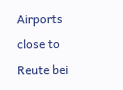Airports close to Reute bei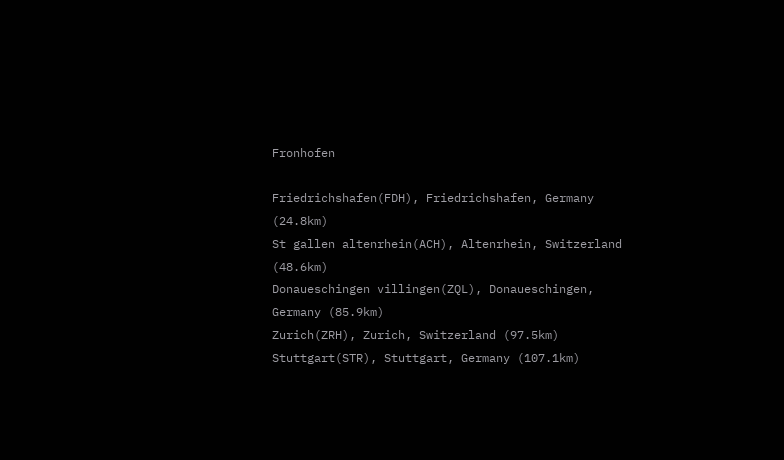Fronhofen

Friedrichshafen(FDH), Friedrichshafen, Germany (24.8km)
St gallen altenrhein(ACH), Altenrhein, Switzerland (48.6km)
Donaueschingen villingen(ZQL), Donaueschingen, Germany (85.9km)
Zurich(ZRH), Zurich, Switzerland (97.5km)
Stuttgart(STR), Stuttgart, Germany (107.1km)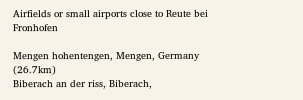Airfields or small airports close to Reute bei Fronhofen

Mengen hohentengen, Mengen, Germany (26.7km)
Biberach an der riss, Biberach,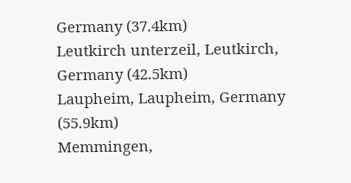Germany (37.4km)
Leutkirch unterzeil, Leutkirch, Germany (42.5km)
Laupheim, Laupheim, Germany (55.9km)
Memmingen,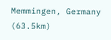Memmingen, Germany (63.5km)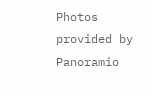Photos provided by Panoramio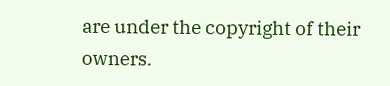are under the copyright of their owners.